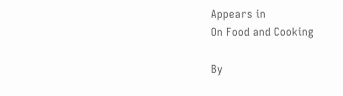Appears in
On Food and Cooking

By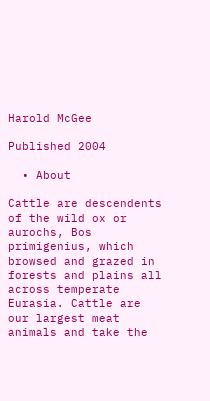Harold McGee

Published 2004

  • About

Cattle are descendents of the wild ox or aurochs, Bos primigenius, which browsed and grazed in forests and plains all across temperate Eurasia. Cattle are our largest meat animals and take the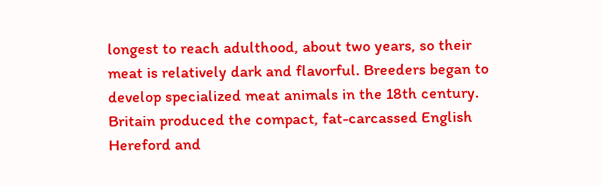longest to reach adulthood, about two years, so their meat is relatively dark and flavorful. Breeders began to develop specialized meat animals in the 18th century. Britain produced the compact, fat-carcassed English Hereford and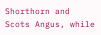Shorthorn and Scots Angus, while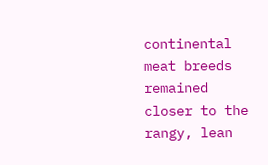continental meat breeds remained closer to the rangy, lean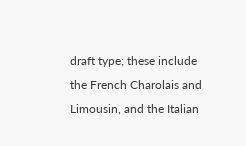draft type; these include the French Charolais and Limousin, and the Italian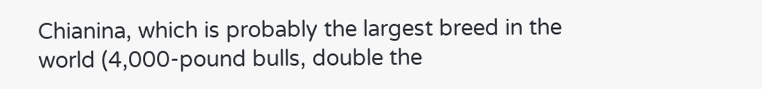Chianina, which is probably the largest breed in the world (4,000-pound bulls, double the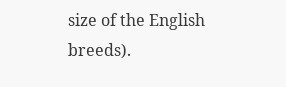size of the English breeds).